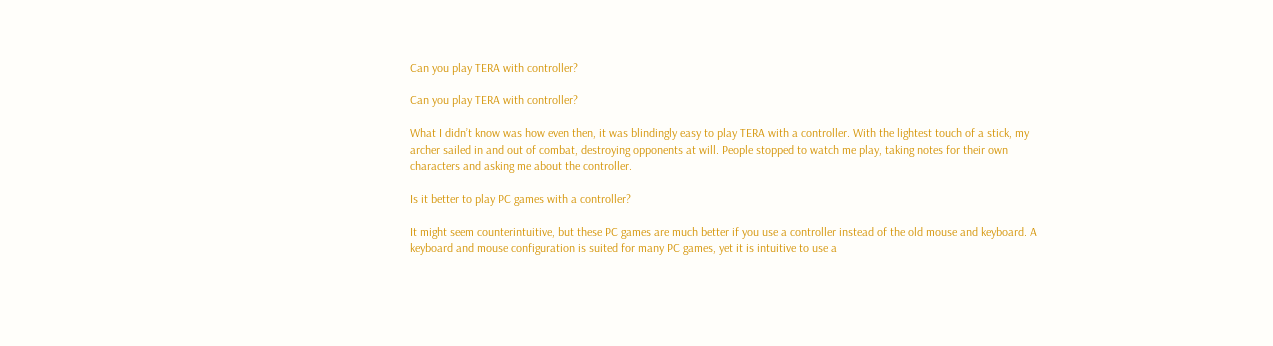Can you play TERA with controller?

Can you play TERA with controller?

What I didn’t know was how even then, it was blindingly easy to play TERA with a controller. With the lightest touch of a stick, my archer sailed in and out of combat, destroying opponents at will. People stopped to watch me play, taking notes for their own characters and asking me about the controller.

Is it better to play PC games with a controller?

It might seem counterintuitive, but these PC games are much better if you use a controller instead of the old mouse and keyboard. A keyboard and mouse configuration is suited for many PC games, yet it is intuitive to use a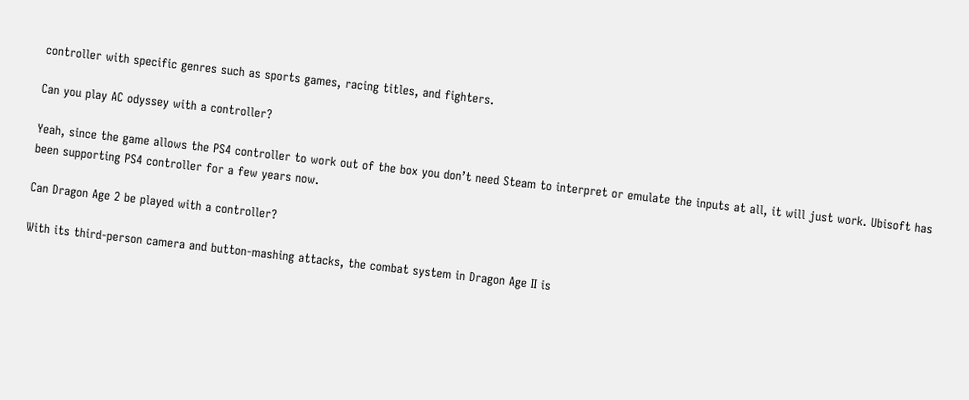controller with specific genres such as sports games, racing titles, and fighters.

Can you play AC odyssey with a controller?

Yeah, since the game allows the PS4 controller to work out of the box you don’t need Steam to interpret or emulate the inputs at all, it will just work. Ubisoft has been supporting PS4 controller for a few years now.

Can Dragon Age 2 be played with a controller?

With its third-person camera and button-mashing attacks, the combat system in Dragon Age II is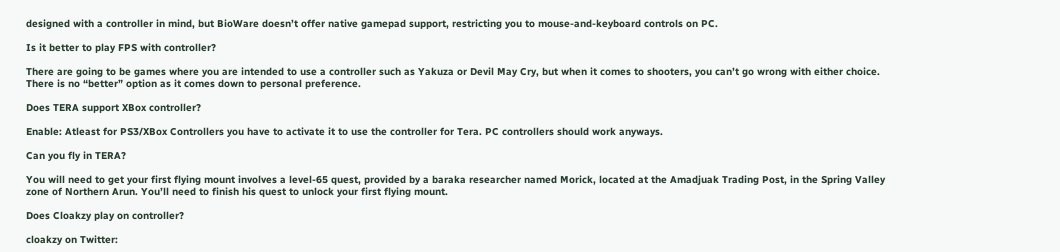designed with a controller in mind, but BioWare doesn’t offer native gamepad support, restricting you to mouse-and-keyboard controls on PC.

Is it better to play FPS with controller?

There are going to be games where you are intended to use a controller such as Yakuza or Devil May Cry, but when it comes to shooters, you can’t go wrong with either choice. There is no “better” option as it comes down to personal preference.

Does TERA support XBox controller?

Enable: Atleast for PS3/XBox Controllers you have to activate it to use the controller for Tera. PC controllers should work anyways.

Can you fly in TERA?

You will need to get your first flying mount involves a level-65 quest, provided by a baraka researcher named Morick, located at the Amadjuak Trading Post, in the Spring Valley zone of Northern Arun. You’ll need to finish his quest to unlock your first flying mount.

Does Cloakzy play on controller?

cloakzy on Twitter: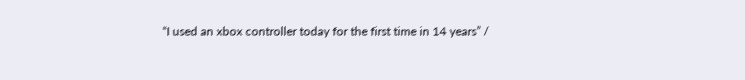“I used an xbox controller today for the first time in 14 years” /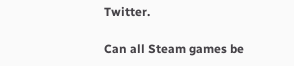Twitter.

Can all Steam games be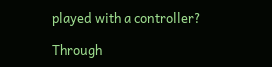played with a controller?

Through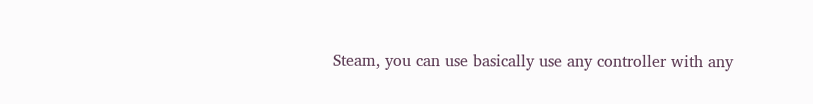Steam, you can use basically use any controller with any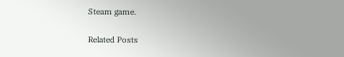Steam game.

Related Posts